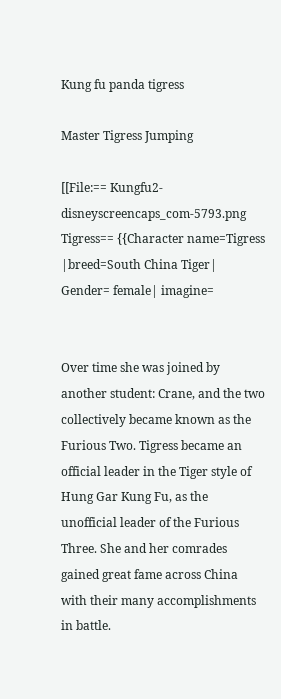Kung fu panda tigress

Master Tigress Jumping

[[File:== Kungfu2-disneyscreencaps_com-5793.png Tigress== {{Character name=Tigress |breed=South China Tiger| Gender= female| imagine=


Over time she was joined by another student: Crane, and the two collectively became known as the Furious Two. Tigress became an official leader in the Tiger style of Hung Gar Kung Fu, as the unofficial leader of the Furious Three. She and her comrades gained great fame across China with their many accomplishments in battle.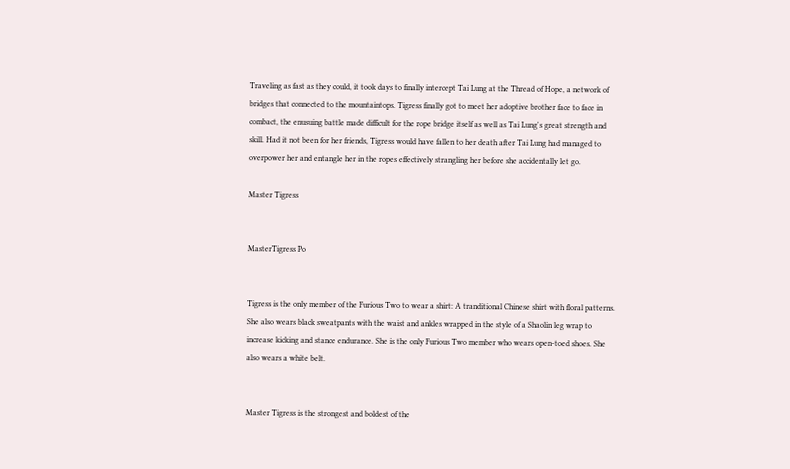Traveling as fast as they could, it took days to finally intercept Tai Lung at the Thread of Hope, a network of bridges that connected to the mountaintops. Tigress finally got to meet her adoptive brother face to face in combact, the enusuing battle made difficult for the rope bridge itself as well as Tai Lung's great strength and skill. Had it not been for her friends, Tigress would have fallen to her death after Tai Lung had managed to overpower her and entangle her in the ropes effectively strangling her before she accidentally let go.

Master Tigress


MasterTigress Po


Tigress is the only member of the Furious Two to wear a shirt: A tranditional Chinese shirt with floral patterns. She also wears black sweatpants with the waist and ankles wrapped in the style of a Shaolin leg wrap to increase kicking and stance endurance. She is the only Furious Two member who wears open-toed shoes. She also wears a white belt.


Master Tigress is the strongest and boldest of the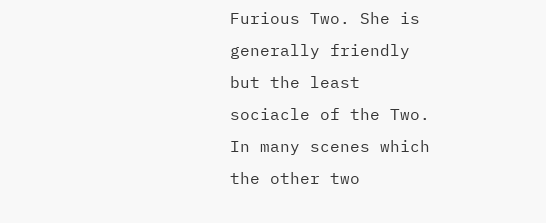Furious Two. She is generally friendly but the least sociacle of the Two. In many scenes which the other two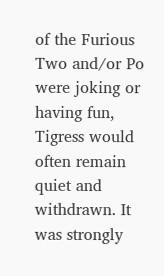of the Furious Two and/or Po were joking or having fun, Tigress would often remain quiet and withdrawn. It was strongly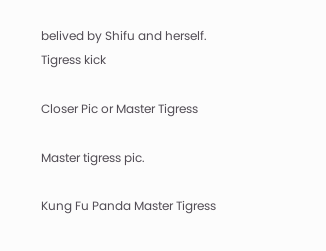belived by Shifu and herself.
Tigress kick

Closer Pic or Master Tigress

Master tigress pic.

Kung Fu Panda Master Tigress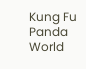Kung Fu Panda World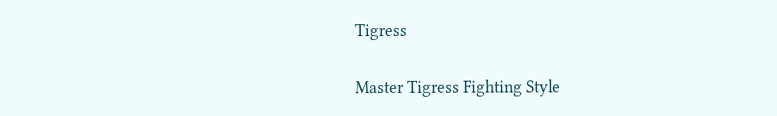Tigress


Master Tigress Fighting Style